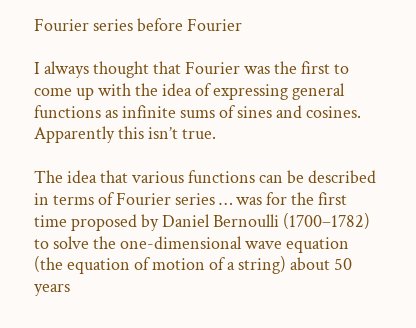Fourier series before Fourier

I always thought that Fourier was the first to come up with the idea of expressing general functions as infinite sums of sines and cosines. Apparently this isn’t true.

The idea that various functions can be described in terms of Fourier series … was for the first time proposed by Daniel Bernoulli (1700–1782) to solve the one-dimensional wave equation (the equation of motion of a string) about 50 years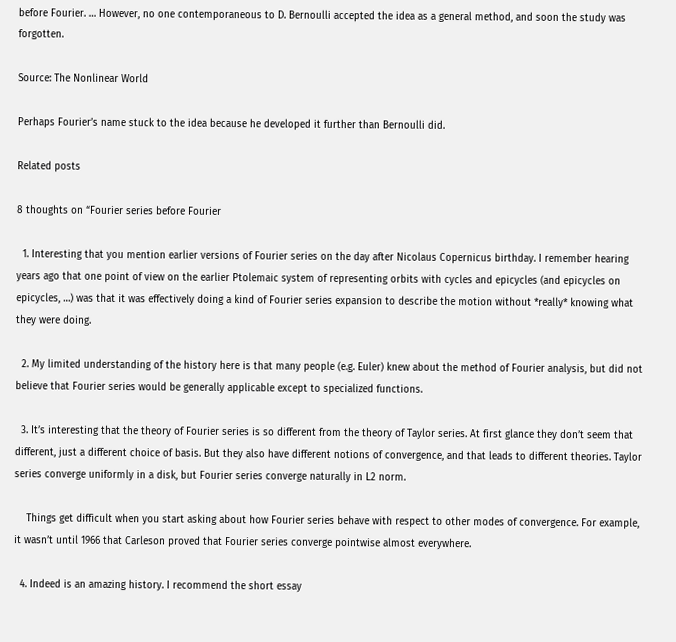before Fourier. … However, no one contemporaneous to D. Bernoulli accepted the idea as a general method, and soon the study was forgotten.

Source: The Nonlinear World

Perhaps Fourier’s name stuck to the idea because he developed it further than Bernoulli did.

Related posts

8 thoughts on “Fourier series before Fourier

  1. Interesting that you mention earlier versions of Fourier series on the day after Nicolaus Copernicus birthday. I remember hearing years ago that one point of view on the earlier Ptolemaic system of representing orbits with cycles and epicycles (and epicycles on epicycles, …) was that it was effectively doing a kind of Fourier series expansion to describe the motion without *really* knowing what they were doing.

  2. My limited understanding of the history here is that many people (e.g. Euler) knew about the method of Fourier analysis, but did not believe that Fourier series would be generally applicable except to specialized functions.

  3. It’s interesting that the theory of Fourier series is so different from the theory of Taylor series. At first glance they don’t seem that different, just a different choice of basis. But they also have different notions of convergence, and that leads to different theories. Taylor series converge uniformly in a disk, but Fourier series converge naturally in L2 norm.

    Things get difficult when you start asking about how Fourier series behave with respect to other modes of convergence. For example, it wasn’t until 1966 that Carleson proved that Fourier series converge pointwise almost everywhere.

  4. Indeed is an amazing history. I recommend the short essay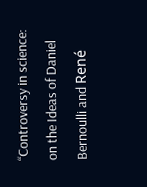“Controversy in science: on the Ideas of Daniel Bernoulli and René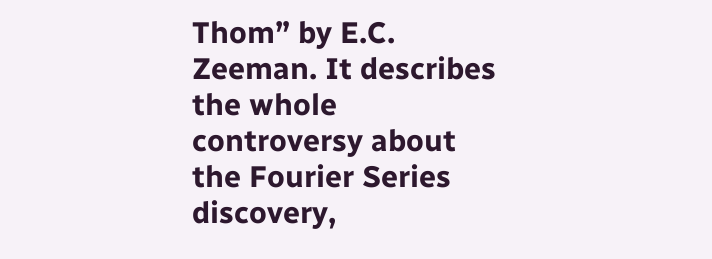Thom” by E.C. Zeeman. It describes the whole controversy about the Fourier Series discovery,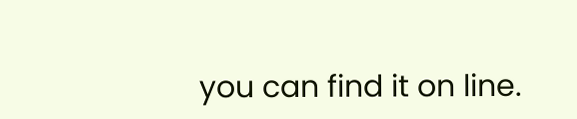you can find it on line.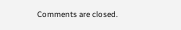Comments are closed.